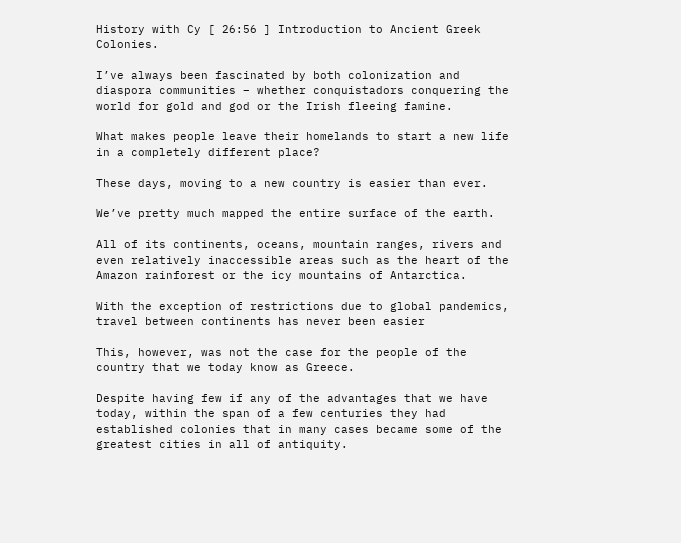History with Cy [ 26:56 ] Introduction to Ancient Greek Colonies.

I’ve always been fascinated by both colonization and diaspora communities – whether conquistadors conquering the world for gold and god or the Irish fleeing famine.

What makes people leave their homelands to start a new life in a completely different place?

These days, moving to a new country is easier than ever.

We’ve pretty much mapped the entire surface of the earth.

All of its continents, oceans, mountain ranges, rivers and even relatively inaccessible areas such as the heart of the Amazon rainforest or the icy mountains of Antarctica.

With the exception of restrictions due to global pandemics, travel between continents has never been easier

This, however, was not the case for the people of the country that we today know as Greece.

Despite having few if any of the advantages that we have today, within the span of a few centuries they had established colonies that in many cases became some of the greatest cities in all of antiquity.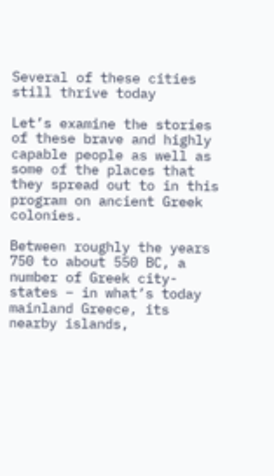Several of these cities still thrive today

Let’s examine the stories of these brave and highly capable people as well as some of the places that they spread out to in this program on ancient Greek colonies.

Between roughly the years 750 to about 550 BC, a number of Greek city-states – in what’s today mainland Greece, its nearby islands,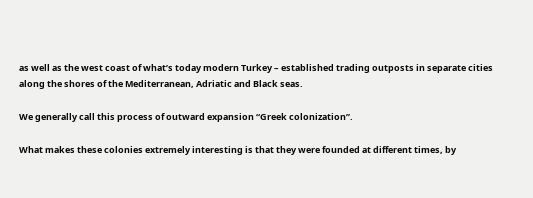as well as the west coast of what’s today modern Turkey – established trading outposts in separate cities along the shores of the Mediterranean, Adriatic and Black seas.

We generally call this process of outward expansion “Greek colonization”.

What makes these colonies extremely interesting is that they were founded at different times, by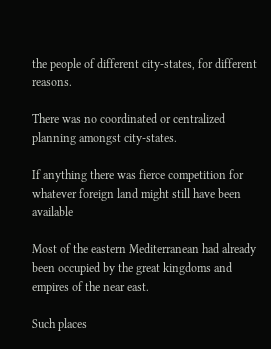the people of different city-states, for different reasons.

There was no coordinated or centralized planning amongst city-states.

If anything there was fierce competition for whatever foreign land might still have been available

Most of the eastern Mediterranean had already been occupied by the great kingdoms and empires of the near east.

Such places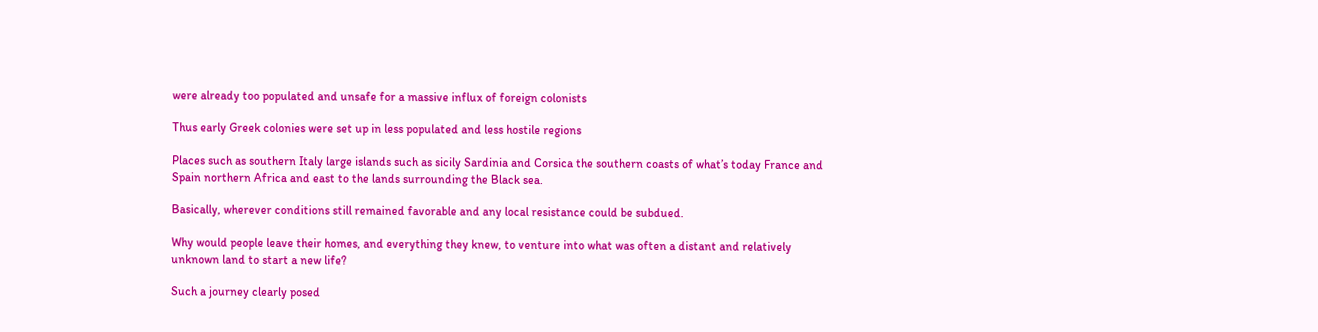were already too populated and unsafe for a massive influx of foreign colonists

Thus early Greek colonies were set up in less populated and less hostile regions

Places such as southern Italy large islands such as sicily Sardinia and Corsica the southern coasts of what’s today France and Spain northern Africa and east to the lands surrounding the Black sea.

Basically, wherever conditions still remained favorable and any local resistance could be subdued.

Why would people leave their homes, and everything they knew, to venture into what was often a distant and relatively unknown land to start a new life?

Such a journey clearly posed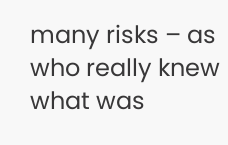many risks – as who really knew what was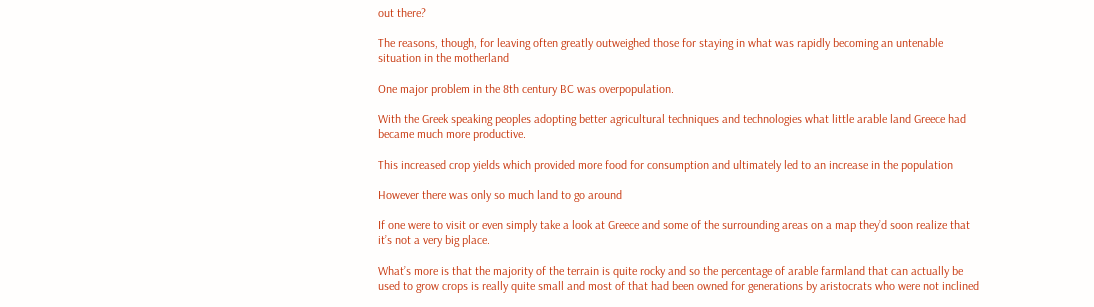out there?

The reasons, though, for leaving often greatly outweighed those for staying in what was rapidly becoming an untenable situation in the motherland

One major problem in the 8th century BC was overpopulation.

With the Greek speaking peoples adopting better agricultural techniques and technologies what little arable land Greece had became much more productive.

This increased crop yields which provided more food for consumption and ultimately led to an increase in the population

However there was only so much land to go around

If one were to visit or even simply take a look at Greece and some of the surrounding areas on a map they’d soon realize that it’s not a very big place.

What’s more is that the majority of the terrain is quite rocky and so the percentage of arable farmland that can actually be used to grow crops is really quite small and most of that had been owned for generations by aristocrats who were not inclined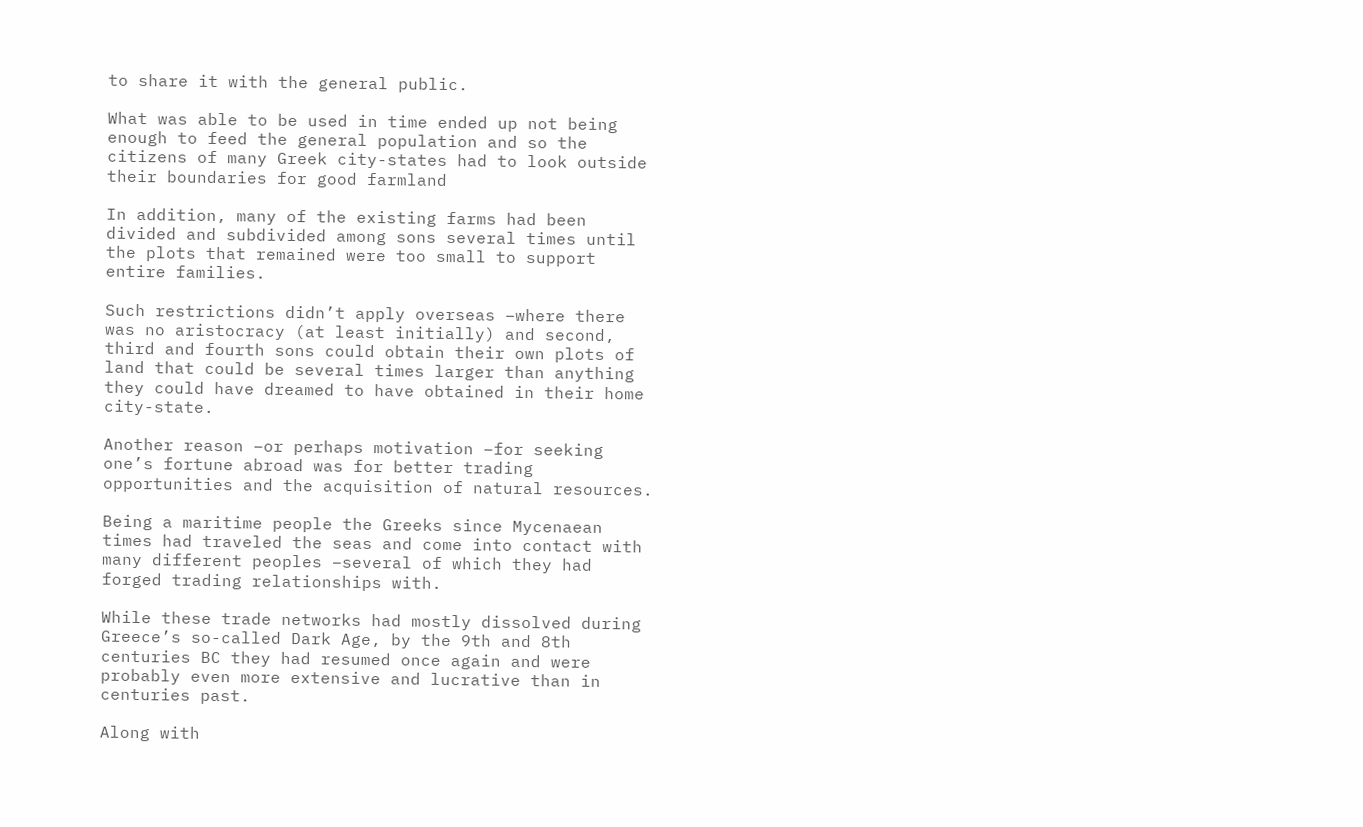to share it with the general public.

What was able to be used in time ended up not being enough to feed the general population and so the citizens of many Greek city-states had to look outside their boundaries for good farmland

In addition, many of the existing farms had been divided and subdivided among sons several times until the plots that remained were too small to support entire families.

Such restrictions didn’t apply overseas –where there was no aristocracy (at least initially) and second, third and fourth sons could obtain their own plots of land that could be several times larger than anything they could have dreamed to have obtained in their home city-state.

Another reason –or perhaps motivation –for seeking one’s fortune abroad was for better trading opportunities and the acquisition of natural resources.

Being a maritime people the Greeks since Mycenaean times had traveled the seas and come into contact with many different peoples –several of which they had forged trading relationships with.

While these trade networks had mostly dissolved during Greece’s so-called Dark Age, by the 9th and 8th centuries BC they had resumed once again and were probably even more extensive and lucrative than in centuries past.

Along with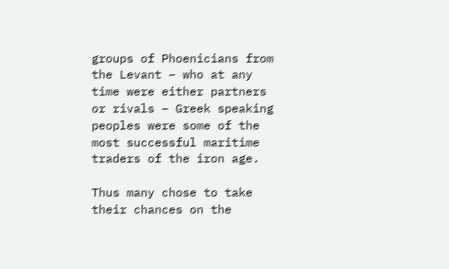groups of Phoenicians from the Levant – who at any time were either partners or rivals – Greek speaking peoples were some of the most successful maritime traders of the iron age.

Thus many chose to take their chances on the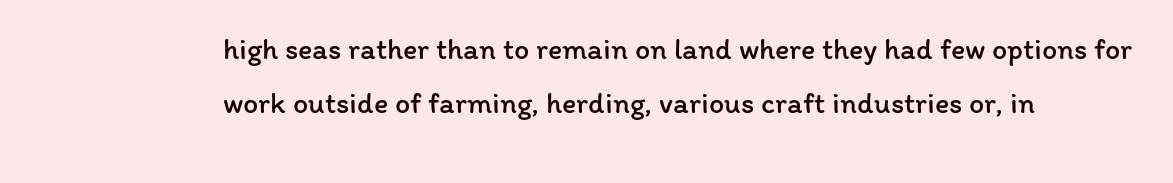high seas rather than to remain on land where they had few options for work outside of farming, herding, various craft industries or, in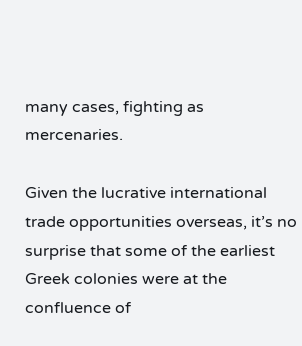many cases, fighting as mercenaries.

Given the lucrative international trade opportunities overseas, it’s no surprise that some of the earliest Greek colonies were at the confluence of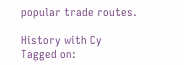popular trade routes.

History with Cy
Tagged on: